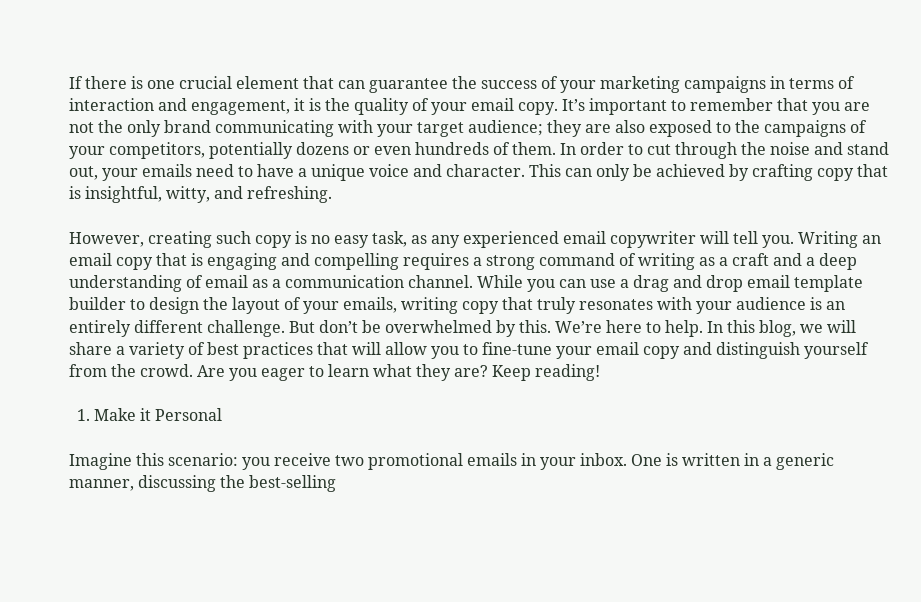If there is one crucial element that can guarantee the success of your marketing campaigns in terms of interaction and engagement, it is the quality of your email copy. It’s important to remember that you are not the only brand communicating with your target audience; they are also exposed to the campaigns of your competitors, potentially dozens or even hundreds of them. In order to cut through the noise and stand out, your emails need to have a unique voice and character. This can only be achieved by crafting copy that is insightful, witty, and refreshing.

However, creating such copy is no easy task, as any experienced email copywriter will tell you. Writing an email copy that is engaging and compelling requires a strong command of writing as a craft and a deep understanding of email as a communication channel. While you can use a drag and drop email template builder to design the layout of your emails, writing copy that truly resonates with your audience is an entirely different challenge. But don’t be overwhelmed by this. We’re here to help. In this blog, we will share a variety of best practices that will allow you to fine-tune your email copy and distinguish yourself from the crowd. Are you eager to learn what they are? Keep reading!

  1. Make it Personal

Imagine this scenario: you receive two promotional emails in your inbox. One is written in a generic manner, discussing the best-selling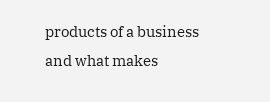products of a business and what makes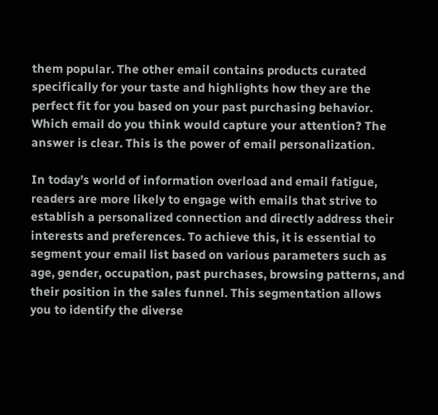them popular. The other email contains products curated specifically for your taste and highlights how they are the perfect fit for you based on your past purchasing behavior. Which email do you think would capture your attention? The answer is clear. This is the power of email personalization.

In today’s world of information overload and email fatigue, readers are more likely to engage with emails that strive to establish a personalized connection and directly address their interests and preferences. To achieve this, it is essential to segment your email list based on various parameters such as age, gender, occupation, past purchases, browsing patterns, and their position in the sales funnel. This segmentation allows you to identify the diverse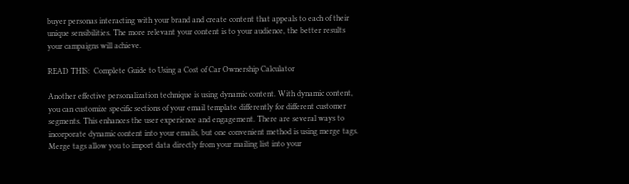buyer personas interacting with your brand and create content that appeals to each of their unique sensibilities. The more relevant your content is to your audience, the better results your campaigns will achieve.

READ THIS:  Complete Guide to Using a Cost of Car Ownership Calculator

Another effective personalization technique is using dynamic content. With dynamic content, you can customize specific sections of your email template differently for different customer segments. This enhances the user experience and engagement. There are several ways to incorporate dynamic content into your emails, but one convenient method is using merge tags. Merge tags allow you to import data directly from your mailing list into your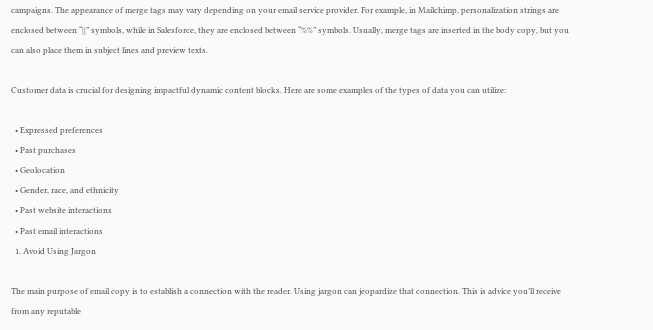campaigns. The appearance of merge tags may vary depending on your email service provider. For example, in Mailchimp, personalization strings are enclosed between “||” symbols, while in Salesforce, they are enclosed between “%%” symbols. Usually, merge tags are inserted in the body copy, but you can also place them in subject lines and preview texts.

Customer data is crucial for designing impactful dynamic content blocks. Here are some examples of the types of data you can utilize:

  • Expressed preferences
  • Past purchases
  • Geolocation
  • Gender, race, and ethnicity
  • Past website interactions
  • Past email interactions
  1. Avoid Using Jargon

The main purpose of email copy is to establish a connection with the reader. Using jargon can jeopardize that connection. This is advice you’ll receive from any reputable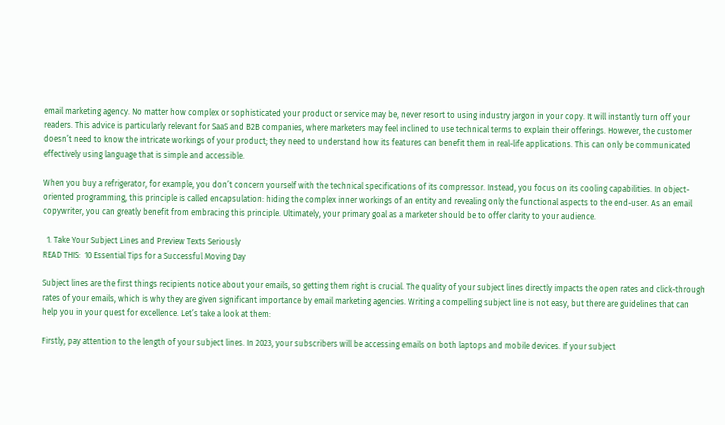email marketing agency. No matter how complex or sophisticated your product or service may be, never resort to using industry jargon in your copy. It will instantly turn off your readers. This advice is particularly relevant for SaaS and B2B companies, where marketers may feel inclined to use technical terms to explain their offerings. However, the customer doesn’t need to know the intricate workings of your product; they need to understand how its features can benefit them in real-life applications. This can only be communicated effectively using language that is simple and accessible.

When you buy a refrigerator, for example, you don’t concern yourself with the technical specifications of its compressor. Instead, you focus on its cooling capabilities. In object-oriented programming, this principle is called encapsulation: hiding the complex inner workings of an entity and revealing only the functional aspects to the end-user. As an email copywriter, you can greatly benefit from embracing this principle. Ultimately, your primary goal as a marketer should be to offer clarity to your audience.

  1. Take Your Subject Lines and Preview Texts Seriously
READ THIS:  10 Essential Tips for a Successful Moving Day

Subject lines are the first things recipients notice about your emails, so getting them right is crucial. The quality of your subject lines directly impacts the open rates and click-through rates of your emails, which is why they are given significant importance by email marketing agencies. Writing a compelling subject line is not easy, but there are guidelines that can help you in your quest for excellence. Let’s take a look at them:

Firstly, pay attention to the length of your subject lines. In 2023, your subscribers will be accessing emails on both laptops and mobile devices. If your subject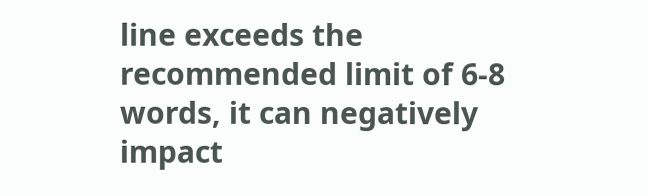line exceeds the recommended limit of 6-8 words, it can negatively impact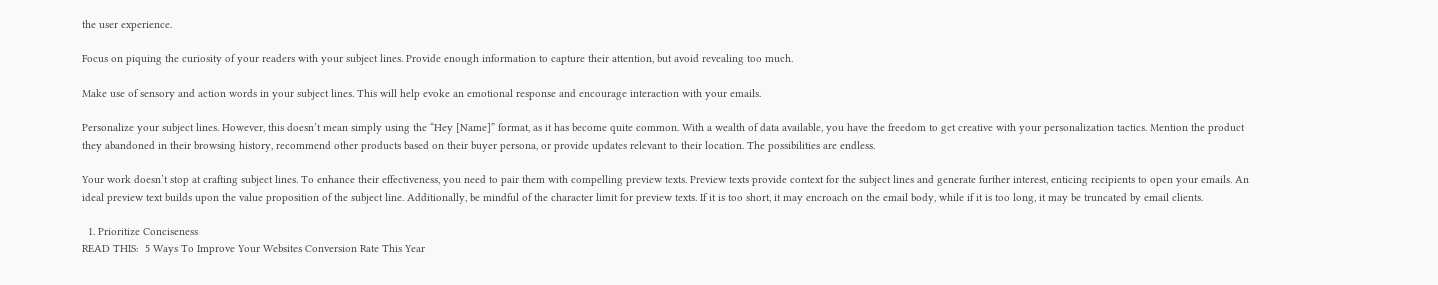the user experience.

Focus on piquing the curiosity of your readers with your subject lines. Provide enough information to capture their attention, but avoid revealing too much.

Make use of sensory and action words in your subject lines. This will help evoke an emotional response and encourage interaction with your emails.

Personalize your subject lines. However, this doesn’t mean simply using the “Hey [Name]” format, as it has become quite common. With a wealth of data available, you have the freedom to get creative with your personalization tactics. Mention the product they abandoned in their browsing history, recommend other products based on their buyer persona, or provide updates relevant to their location. The possibilities are endless.

Your work doesn’t stop at crafting subject lines. To enhance their effectiveness, you need to pair them with compelling preview texts. Preview texts provide context for the subject lines and generate further interest, enticing recipients to open your emails. An ideal preview text builds upon the value proposition of the subject line. Additionally, be mindful of the character limit for preview texts. If it is too short, it may encroach on the email body, while if it is too long, it may be truncated by email clients.

  1. Prioritize Conciseness
READ THIS:  5 Ways To Improve Your Websites Conversion Rate This Year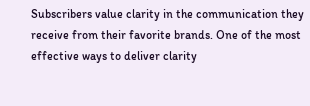Subscribers value clarity in the communication they receive from their favorite brands. One of the most effective ways to deliver clarity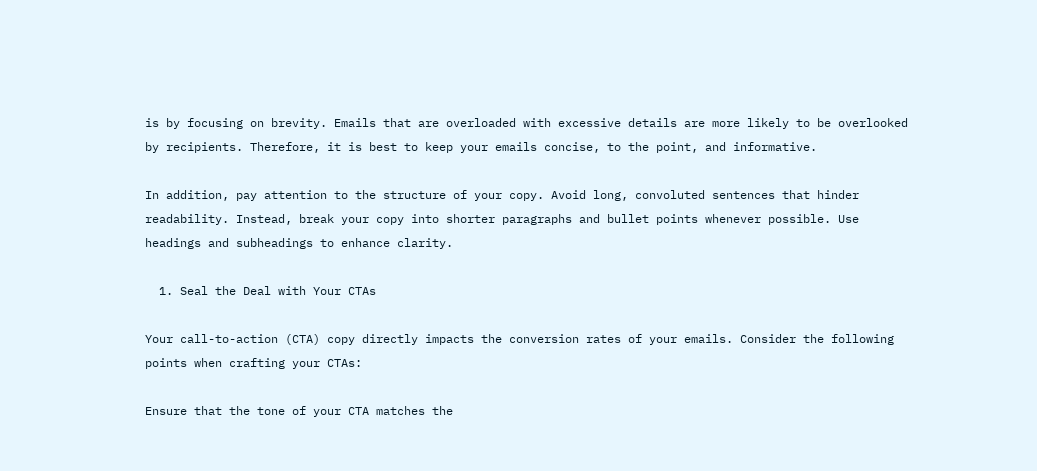is by focusing on brevity. Emails that are overloaded with excessive details are more likely to be overlooked by recipients. Therefore, it is best to keep your emails concise, to the point, and informative.

In addition, pay attention to the structure of your copy. Avoid long, convoluted sentences that hinder readability. Instead, break your copy into shorter paragraphs and bullet points whenever possible. Use headings and subheadings to enhance clarity.

  1. Seal the Deal with Your CTAs

Your call-to-action (CTA) copy directly impacts the conversion rates of your emails. Consider the following points when crafting your CTAs:

Ensure that the tone of your CTA matches the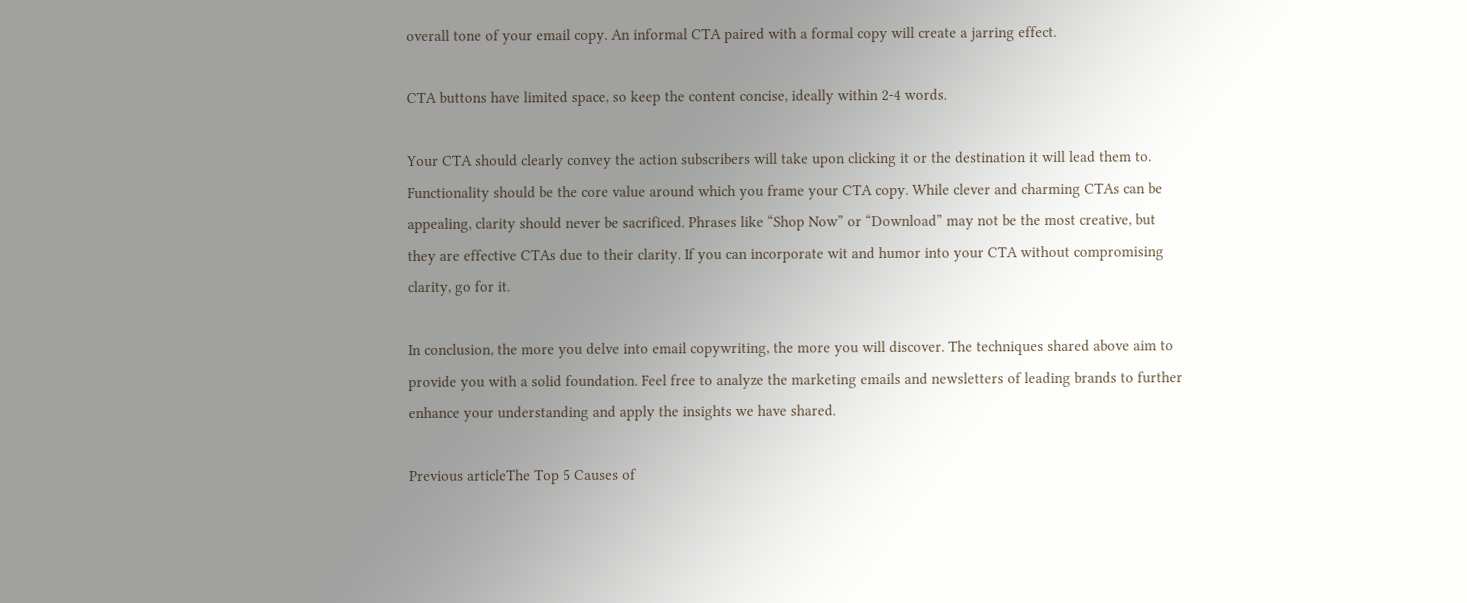overall tone of your email copy. An informal CTA paired with a formal copy will create a jarring effect.

CTA buttons have limited space, so keep the content concise, ideally within 2-4 words.

Your CTA should clearly convey the action subscribers will take upon clicking it or the destination it will lead them to. Functionality should be the core value around which you frame your CTA copy. While clever and charming CTAs can be appealing, clarity should never be sacrificed. Phrases like “Shop Now” or “Download” may not be the most creative, but they are effective CTAs due to their clarity. If you can incorporate wit and humor into your CTA without compromising clarity, go for it.

In conclusion, the more you delve into email copywriting, the more you will discover. The techniques shared above aim to provide you with a solid foundation. Feel free to analyze the marketing emails and newsletters of leading brands to further enhance your understanding and apply the insights we have shared.

Previous articleThe Top 5 Causes of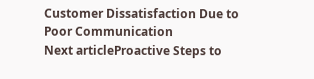Customer Dissatisfaction Due to Poor Communication
Next articleProactive Steps to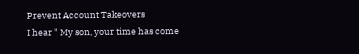Prevent Account Takeovers
I hear " My son, your time has come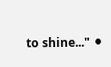to shine..." ⚫